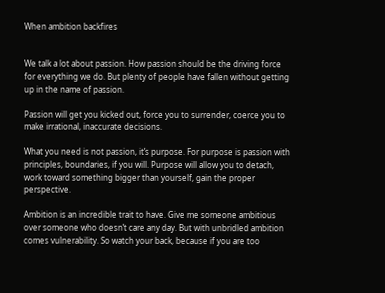When ambition backfires


We talk a lot about passion. How passion should be the driving force for everything we do. But plenty of people have fallen without getting up in the name of passion.

Passion will get you kicked out, force you to surrender, coerce you to make irrational, inaccurate decisions.

What you need is not passion, it’s purpose. For purpose is passion with principles, boundaries, if you will. Purpose will allow you to detach, work toward something bigger than yourself, gain the proper perspective.

Ambition is an incredible trait to have. Give me someone ambitious over someone who doesn’t care any day. But with unbridled ambition comes vulnerability. So watch your back, because if you are too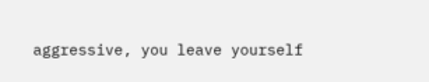aggressive, you leave yourself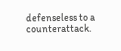defenseless to a counterattack.